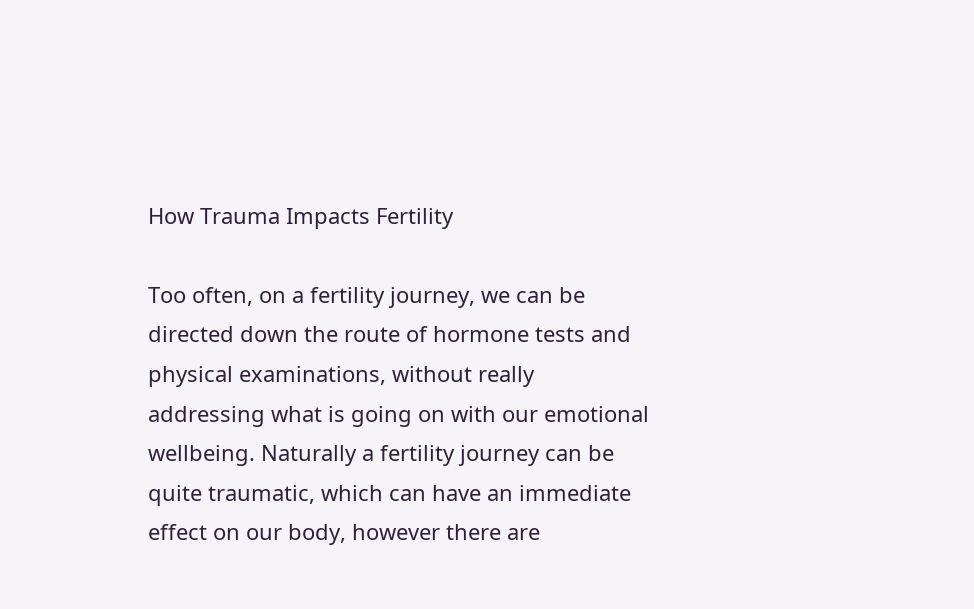How Trauma Impacts Fertility

Too often, on a fertility journey, we can be directed down the route of hormone tests and physical examinations, without really addressing what is going on with our emotional wellbeing. Naturally a fertility journey can be quite traumatic, which can have an immediate effect on our body, however there are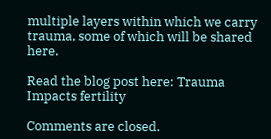multiple layers within which we carry trauma, some of which will be shared here.

Read the blog post here: Trauma Impacts fertility

Comments are closed.